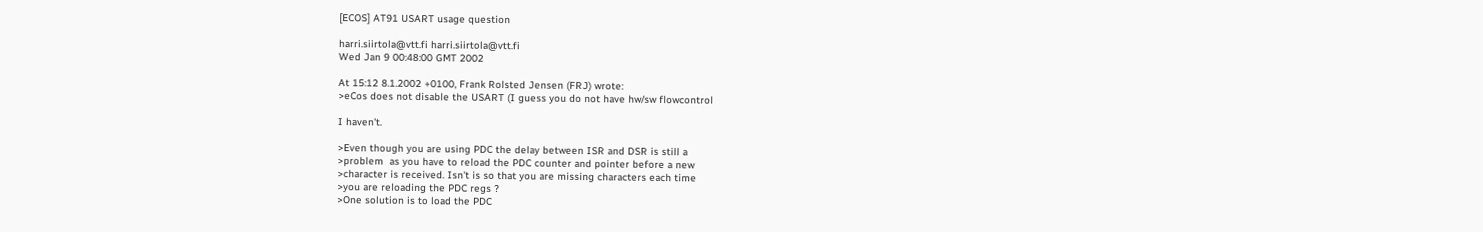[ECOS] AT91 USART usage question

harri.siirtola@vtt.fi harri.siirtola@vtt.fi
Wed Jan 9 00:48:00 GMT 2002

At 15:12 8.1.2002 +0100, Frank Rolsted Jensen (FRJ) wrote:
>eCos does not disable the USART (I guess you do not have hw/sw flowcontrol

I haven't.

>Even though you are using PDC the delay between ISR and DSR is still a
>problem  as you have to reload the PDC counter and pointer before a new
>character is received. Isn't is so that you are missing characters each time
>you are reloading the PDC regs ?
>One solution is to load the PDC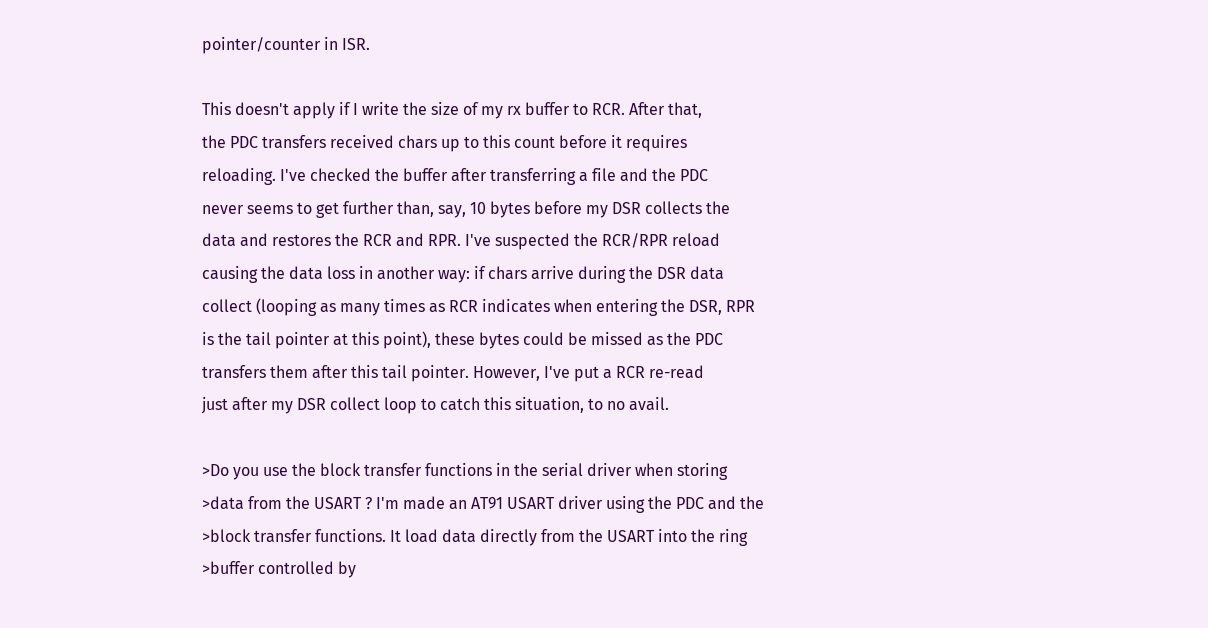pointer/counter in ISR.

This doesn't apply if I write the size of my rx buffer to RCR. After that,
the PDC transfers received chars up to this count before it requires
reloading. I've checked the buffer after transferring a file and the PDC
never seems to get further than, say, 10 bytes before my DSR collects the
data and restores the RCR and RPR. I've suspected the RCR/RPR reload
causing the data loss in another way: if chars arrive during the DSR data
collect (looping as many times as RCR indicates when entering the DSR, RPR
is the tail pointer at this point), these bytes could be missed as the PDC
transfers them after this tail pointer. However, I've put a RCR re-read
just after my DSR collect loop to catch this situation, to no avail.

>Do you use the block transfer functions in the serial driver when storing
>data from the USART ? I'm made an AT91 USART driver using the PDC and the
>block transfer functions. It load data directly from the USART into the ring
>buffer controlled by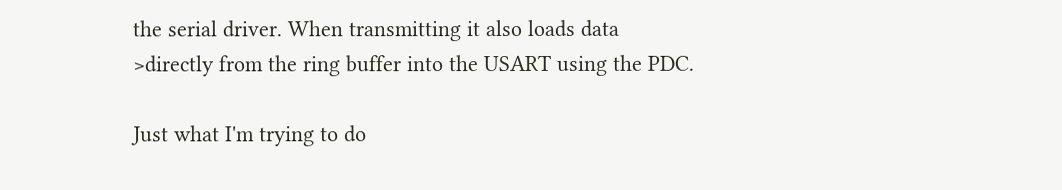the serial driver. When transmitting it also loads data
>directly from the ring buffer into the USART using the PDC.

Just what I'm trying to do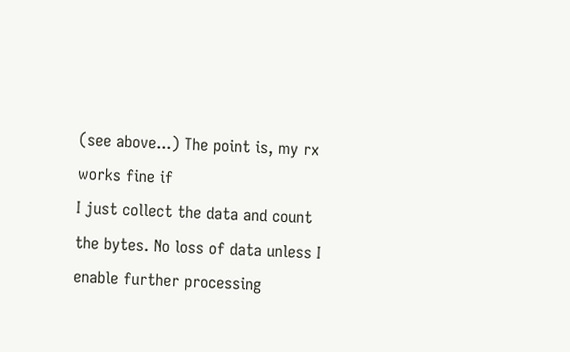(see above...) The point is, my rx works fine if
I just collect the data and count the bytes. No loss of data unless I
enable further processing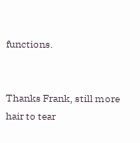functions.


Thanks Frank, still more hair to tear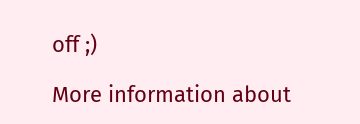off ;)

More information about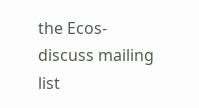the Ecos-discuss mailing list